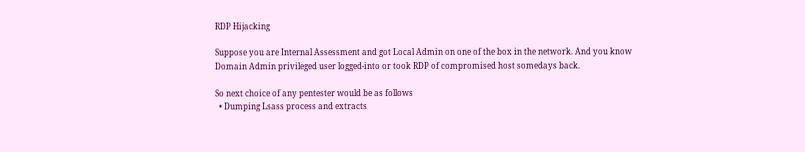RDP Hijacking

Suppose you are Internal Assessment and got Local Admin on one of the box in the network. And you know Domain Admin privileged user logged-into or took RDP of compromised host somedays back.

So next choice of any pentester would be as follows
  • Dumping Lsass process and extracts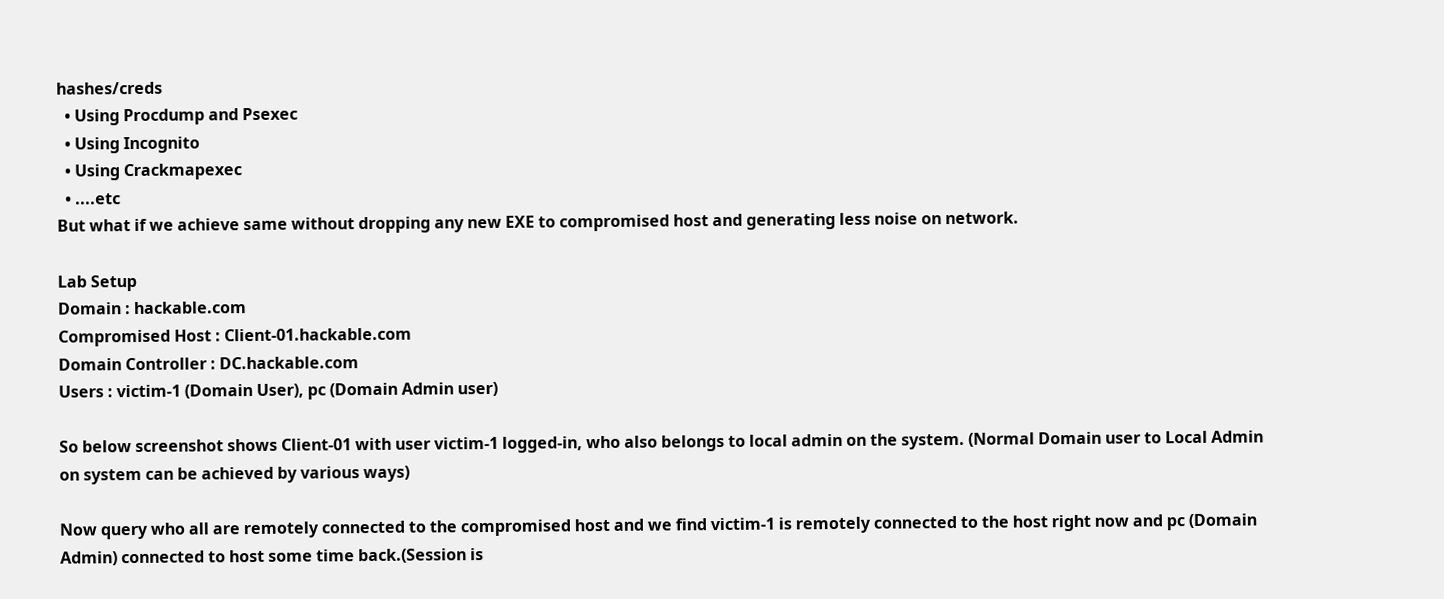hashes/creds
  • Using Procdump and Psexec
  • Using Incognito
  • Using Crackmapexec
  • ....etc
But what if we achieve same without dropping any new EXE to compromised host and generating less noise on network.

Lab Setup
Domain : hackable.com
Compromised Host : Client-01.hackable.com
Domain Controller : DC.hackable.com
Users : victim-1 (Domain User), pc (Domain Admin user)

So below screenshot shows Client-01 with user victim-1 logged-in, who also belongs to local admin on the system. (Normal Domain user to Local Admin on system can be achieved by various ways)

Now query who all are remotely connected to the compromised host and we find victim-1 is remotely connected to the host right now and pc (Domain Admin) connected to host some time back.(Session is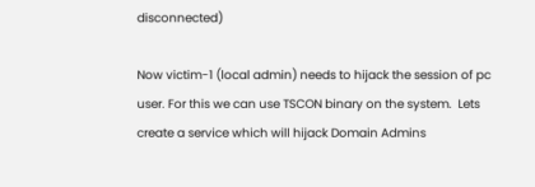disconnected)

Now victim-1 (local admin) needs to hijack the session of pc user. For this we can use TSCON binary on the system.  Lets create a service which will hijack Domain Admins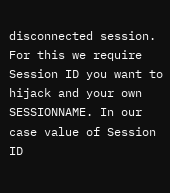disconnected session. For this we require Session ID you want to hijack and your own SESSIONNAME. In our case value of Session ID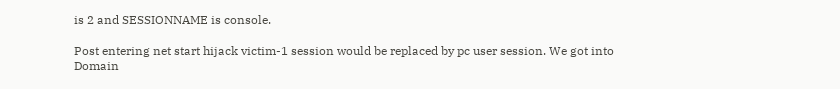is 2 and SESSIONNAME is console.

Post entering net start hijack victim-1 session would be replaced by pc user session. We got into Domain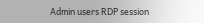Admin users RDP session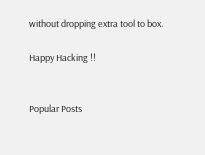without dropping extra tool to box.

Happy Hacking !!


Popular Posts